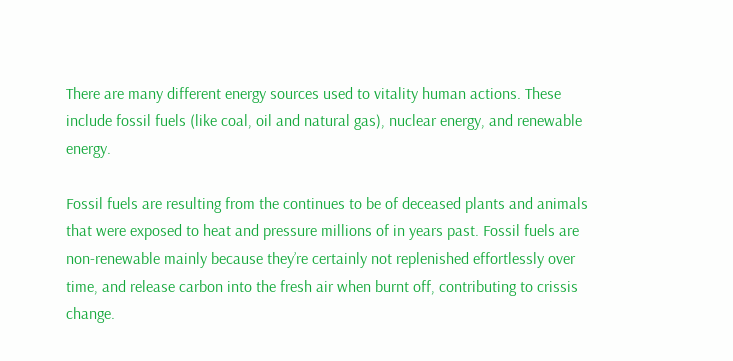There are many different energy sources used to vitality human actions. These include fossil fuels (like coal, oil and natural gas), nuclear energy, and renewable energy.

Fossil fuels are resulting from the continues to be of deceased plants and animals that were exposed to heat and pressure millions of in years past. Fossil fuels are non-renewable mainly because they’re certainly not replenished effortlessly over time, and release carbon into the fresh air when burnt off, contributing to crissis change.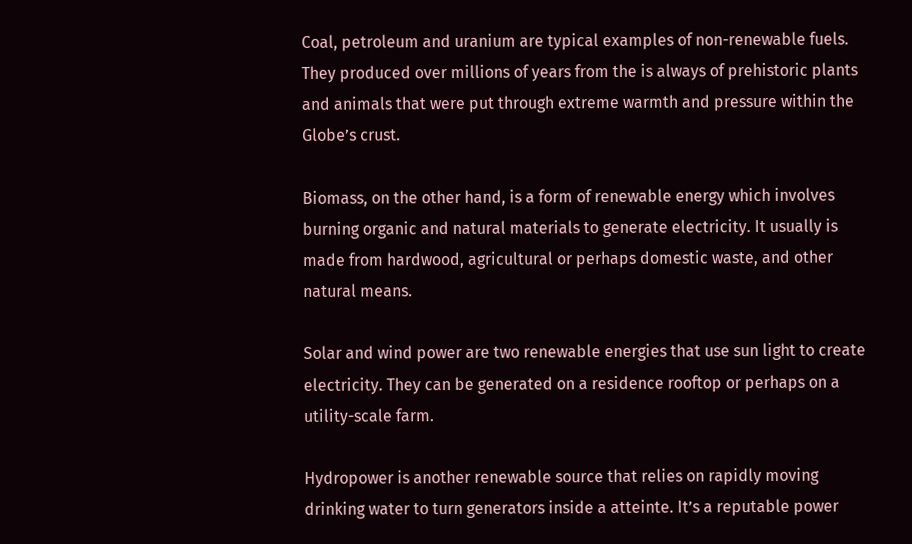Coal, petroleum and uranium are typical examples of non-renewable fuels. They produced over millions of years from the is always of prehistoric plants and animals that were put through extreme warmth and pressure within the Globe’s crust.

Biomass, on the other hand, is a form of renewable energy which involves burning organic and natural materials to generate electricity. It usually is made from hardwood, agricultural or perhaps domestic waste, and other natural means.

Solar and wind power are two renewable energies that use sun light to create electricity. They can be generated on a residence rooftop or perhaps on a utility-scale farm.

Hydropower is another renewable source that relies on rapidly moving drinking water to turn generators inside a atteinte. It’s a reputable power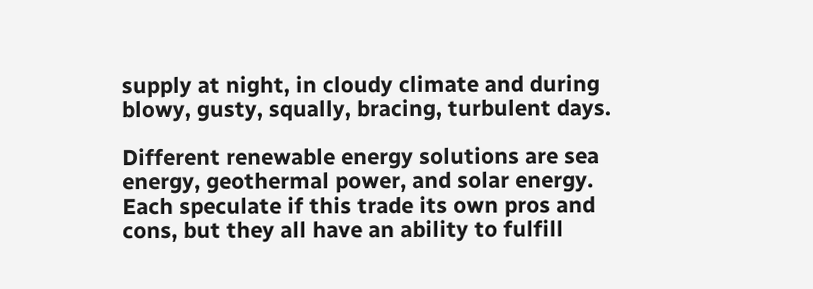supply at night, in cloudy climate and during blowy, gusty, squally, bracing, turbulent days.

Different renewable energy solutions are sea energy, geothermal power, and solar energy. Each speculate if this trade its own pros and cons, but they all have an ability to fulfill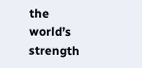the world’s strength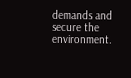demands and secure the environment.